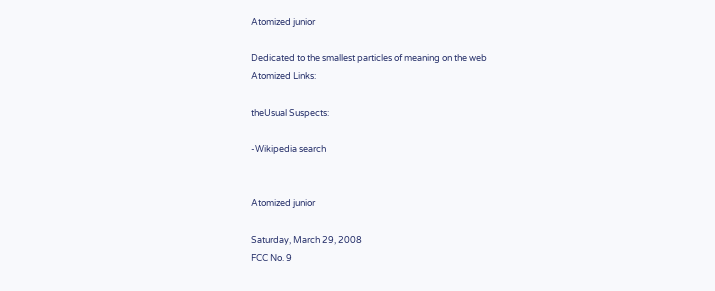Atomized junior

Dedicated to the smallest particles of meaning on the web
Atomized Links:

theUsual Suspects:

-Wikipedia search


Atomized junior

Saturday, March 29, 2008
FCC No. 9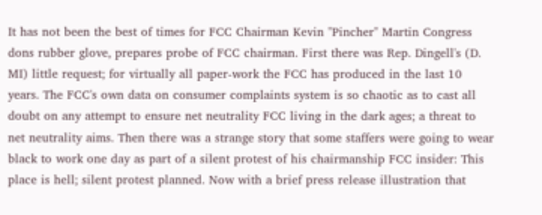It has not been the best of times for FCC Chairman Kevin "Pincher" Martin Congress dons rubber glove, prepares probe of FCC chairman. First there was Rep. Dingell's (D. MI) little request; for virtually all paper-work the FCC has produced in the last 10 years. The FCC's own data on consumer complaints system is so chaotic as to cast all doubt on any attempt to ensure net neutrality FCC living in the dark ages; a threat to net neutrality aims. Then there was a strange story that some staffers were going to wear black to work one day as part of a silent protest of his chairmanship FCC insider: This place is hell; silent protest planned. Now with a brief press release illustration that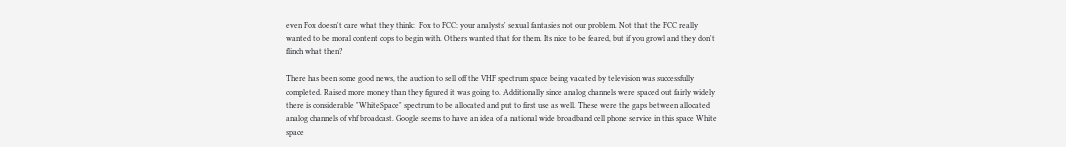even Fox doesn't care what they think:  Fox to FCC: your analysts' sexual fantasies not our problem. Not that the FCC really wanted to be moral content cops to begin with. Others wanted that for them. Its nice to be feared, but if you growl and they don't flinch what then?

There has been some good news, the auction to sell off the VHF spectrum space being vacated by television was successfully completed. Raised more money than they figured it was going to. Additionally since analog channels were spaced out fairly widely there is considerable "WhiteSpace" spectrum to be allocated and put to first use as well. These were the gaps between allocated analog channels of vhf broadcast. Google seems to have an idea of a national wide broadband cell phone service in this space White space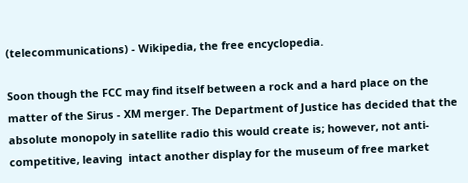(telecommunications) - Wikipedia, the free encyclopedia.

Soon though the FCC may find itself between a rock and a hard place on the matter of the Sirus - XM merger. The Department of Justice has decided that the absolute monopoly in satellite radio this would create is; however, not anti-competitive, leaving  intact another display for the museum of free market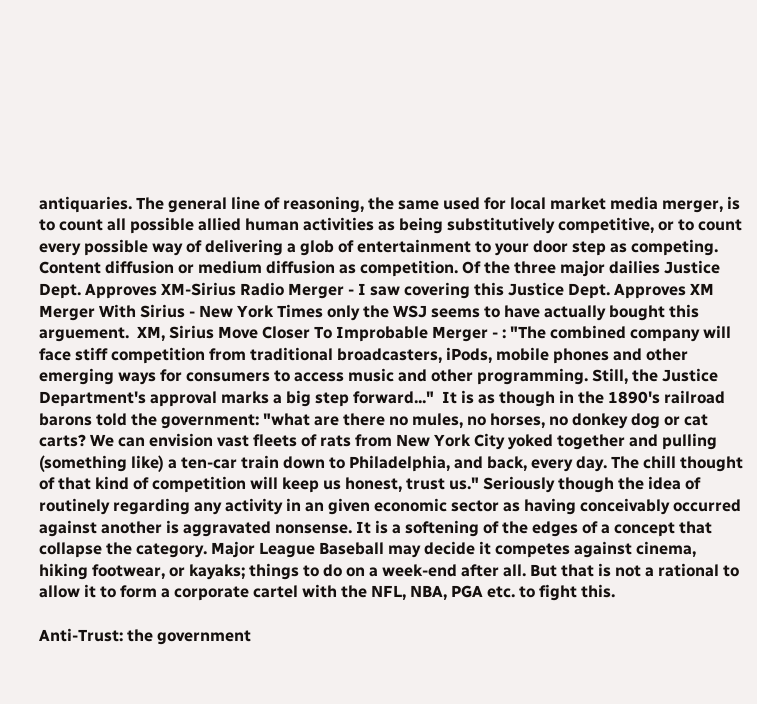antiquaries. The general line of reasoning, the same used for local market media merger, is to count all possible allied human activities as being substitutively competitive, or to count every possible way of delivering a glob of entertainment to your door step as competing. Content diffusion or medium diffusion as competition. Of the three major dailies Justice Dept. Approves XM-Sirius Radio Merger - I saw covering this Justice Dept. Approves XM Merger With Sirius - New York Times only the WSJ seems to have actually bought this arguement.  XM, Sirius Move Closer To Improbable Merger - : "The combined company will face stiff competition from traditional broadcasters, iPods, mobile phones and other emerging ways for consumers to access music and other programming. Still, the Justice Department's approval marks a big step forward..."  It is as though in the 1890's railroad barons told the government: "what are there no mules, no horses, no donkey dog or cat carts? We can envision vast fleets of rats from New York City yoked together and pulling (something like) a ten-car train down to Philadelphia, and back, every day. The chill thought of that kind of competition will keep us honest, trust us." Seriously though the idea of routinely regarding any activity in an given economic sector as having conceivably occurred against another is aggravated nonsense. It is a softening of the edges of a concept that collapse the category. Major League Baseball may decide it competes against cinema, hiking footwear, or kayaks; things to do on a week-end after all. But that is not a rational to allow it to form a corporate cartel with the NFL, NBA, PGA etc. to fight this.

Anti-Trust: the government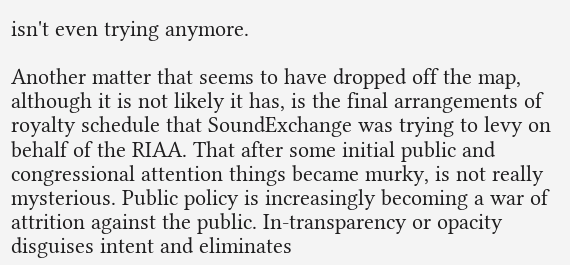isn't even trying anymore.

Another matter that seems to have dropped off the map, although it is not likely it has, is the final arrangements of royalty schedule that SoundExchange was trying to levy on behalf of the RIAA. That after some initial public and congressional attention things became murky, is not really mysterious. Public policy is increasingly becoming a war of attrition against the public. In-transparency or opacity disguises intent and eliminates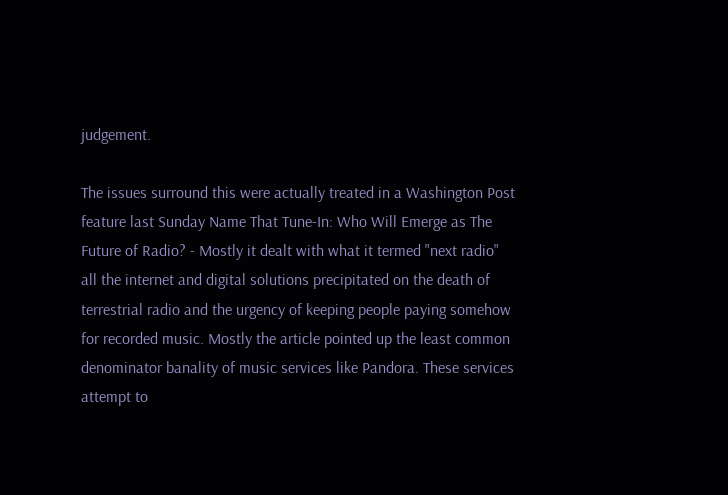judgement.

The issues surround this were actually treated in a Washington Post feature last Sunday Name That Tune-In: Who Will Emerge as The Future of Radio? - Mostly it dealt with what it termed "next radio" all the internet and digital solutions precipitated on the death of terrestrial radio and the urgency of keeping people paying somehow for recorded music. Mostly the article pointed up the least common denominator banality of music services like Pandora. These services attempt to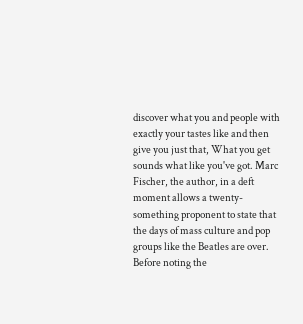discover what you and people with exactly your tastes like and then give you just that, What you get sounds what like you've got. Marc Fischer, the author, in a deft moment allows a twenty-something proponent to state that the days of mass culture and pop groups like the Beatles are over. Before noting the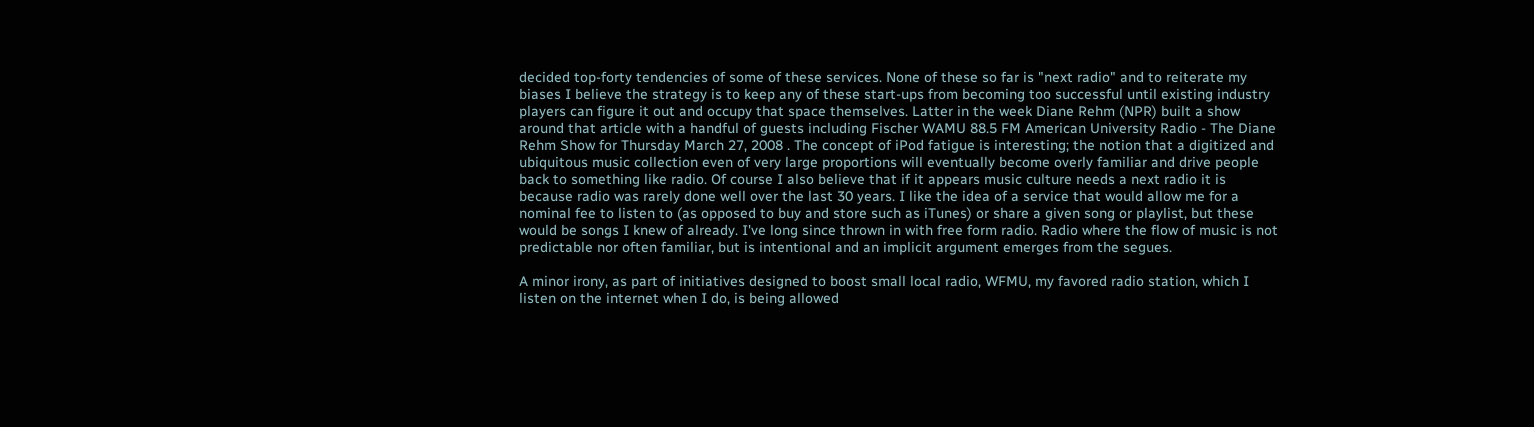decided top-forty tendencies of some of these services. None of these so far is "next radio" and to reiterate my biases I believe the strategy is to keep any of these start-ups from becoming too successful until existing industry players can figure it out and occupy that space themselves. Latter in the week Diane Rehm (NPR) built a show around that article with a handful of guests including Fischer WAMU 88.5 FM American University Radio - The Diane Rehm Show for Thursday March 27, 2008 . The concept of iPod fatigue is interesting; the notion that a digitized and ubiquitous music collection even of very large proportions will eventually become overly familiar and drive people back to something like radio. Of course I also believe that if it appears music culture needs a next radio it is because radio was rarely done well over the last 30 years. I like the idea of a service that would allow me for a nominal fee to listen to (as opposed to buy and store such as iTunes) or share a given song or playlist, but these would be songs I knew of already. I've long since thrown in with free form radio. Radio where the flow of music is not predictable nor often familiar, but is intentional and an implicit argument emerges from the segues.

A minor irony, as part of initiatives designed to boost small local radio, WFMU, my favored radio station, which I listen on the internet when I do, is being allowed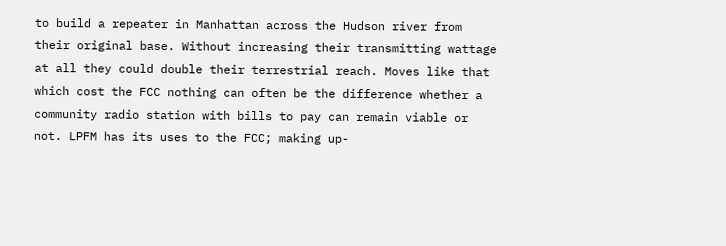to build a repeater in Manhattan across the Hudson river from their original base. Without increasing their transmitting wattage at all they could double their terrestrial reach. Moves like that which cost the FCC nothing can often be the difference whether a community radio station with bills to pay can remain viable or not. LPFM has its uses to the FCC; making up-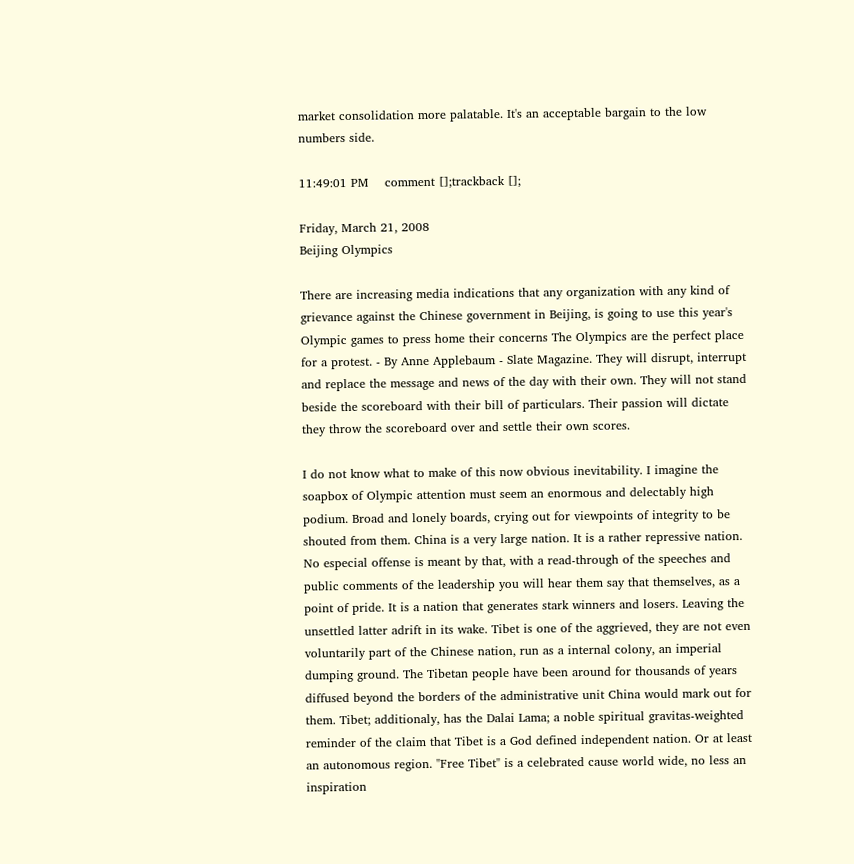market consolidation more palatable. It's an acceptable bargain to the low numbers side.

11:49:01 PM    comment [];trackback [];

Friday, March 21, 2008
Beijing Olympics

There are increasing media indications that any organization with any kind of grievance against the Chinese government in Beijing, is going to use this year's Olympic games to press home their concerns The Olympics are the perfect place for a protest. - By Anne Applebaum - Slate Magazine. They will disrupt, interrupt and replace the message and news of the day with their own. They will not stand beside the scoreboard with their bill of particulars. Their passion will dictate they throw the scoreboard over and settle their own scores.

I do not know what to make of this now obvious inevitability. I imagine the soapbox of Olympic attention must seem an enormous and delectably high podium. Broad and lonely boards, crying out for viewpoints of integrity to be shouted from them. China is a very large nation. It is a rather repressive nation. No especial offense is meant by that, with a read-through of the speeches and public comments of the leadership you will hear them say that themselves, as a point of pride. It is a nation that generates stark winners and losers. Leaving the unsettled latter adrift in its wake. Tibet is one of the aggrieved, they are not even voluntarily part of the Chinese nation, run as a internal colony, an imperial dumping ground. The Tibetan people have been around for thousands of years diffused beyond the borders of the administrative unit China would mark out for them. Tibet; additionaly, has the Dalai Lama; a noble spiritual gravitas-weighted reminder of the claim that Tibet is a God defined independent nation. Or at least an autonomous region. "Free Tibet" is a celebrated cause world wide, no less an inspiration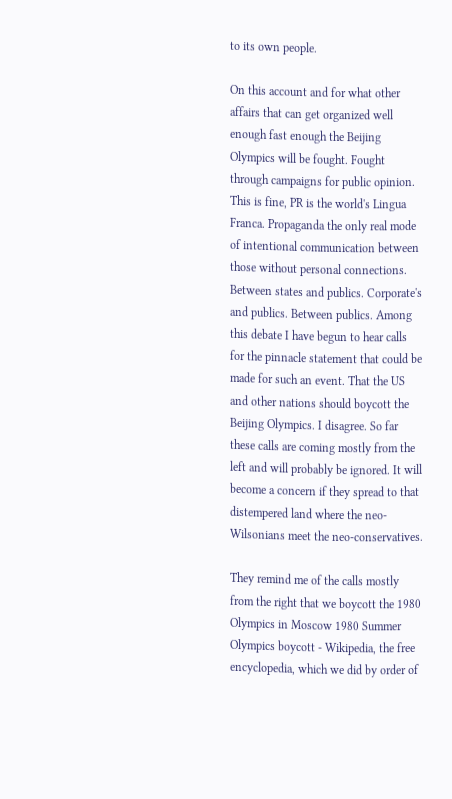to its own people.

On this account and for what other affairs that can get organized well enough fast enough the Beijing Olympics will be fought. Fought through campaigns for public opinion. This is fine, PR is the world's Lingua Franca. Propaganda the only real mode of intentional communication between those without personal connections. Between states and publics. Corporate's and publics. Between publics. Among this debate I have begun to hear calls for the pinnacle statement that could be made for such an event. That the US and other nations should boycott the Beijing Olympics. I disagree. So far these calls are coming mostly from the left and will probably be ignored. It will become a concern if they spread to that distempered land where the neo-Wilsonians meet the neo-conservatives.

They remind me of the calls mostly from the right that we boycott the 1980 Olympics in Moscow 1980 Summer Olympics boycott - Wikipedia, the free encyclopedia, which we did by order of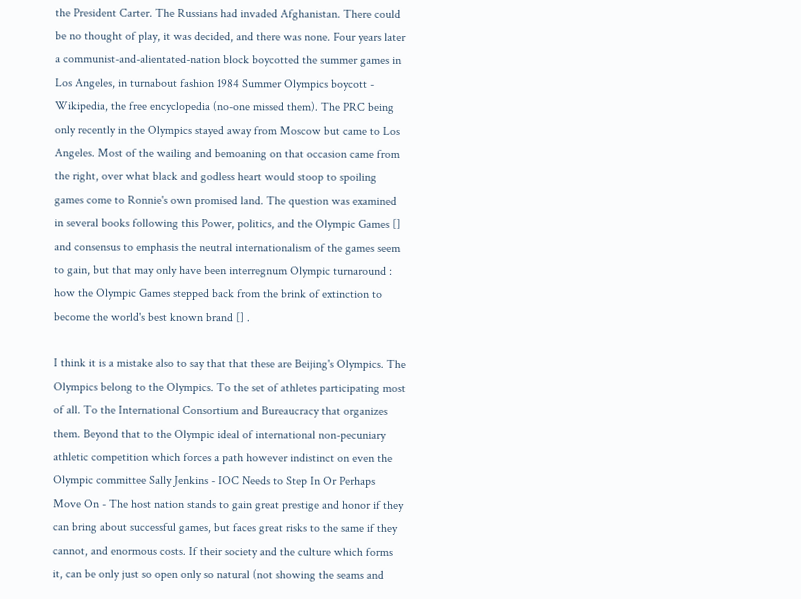the President Carter. The Russians had invaded Afghanistan. There could be no thought of play, it was decided, and there was none. Four years later a communist-and-alientated-nation block boycotted the summer games in Los Angeles, in turnabout fashion 1984 Summer Olympics boycott - Wikipedia, the free encyclopedia (no-one missed them). The PRC being only recently in the Olympics stayed away from Moscow but came to Los Angeles. Most of the wailing and bemoaning on that occasion came from the right, over what black and godless heart would stoop to spoiling games come to Ronnie's own promised land. The question was examined in several books following this Power, politics, and the Olympic Games [] and consensus to emphasis the neutral internationalism of the games seem to gain, but that may only have been interregnum Olympic turnaround : how the Olympic Games stepped back from the brink of extinction to become the world's best known brand [] .

I think it is a mistake also to say that that these are Beijing's Olympics. The Olympics belong to the Olympics. To the set of athletes participating most of all. To the International Consortium and Bureaucracy that organizes them. Beyond that to the Olympic ideal of international non-pecuniary athletic competition which forces a path however indistinct on even the Olympic committee Sally Jenkins - IOC Needs to Step In Or Perhaps Move On - The host nation stands to gain great prestige and honor if they can bring about successful games, but faces great risks to the same if they cannot, and enormous costs. If their society and the culture which forms it, can be only just so open only so natural (not showing the seams and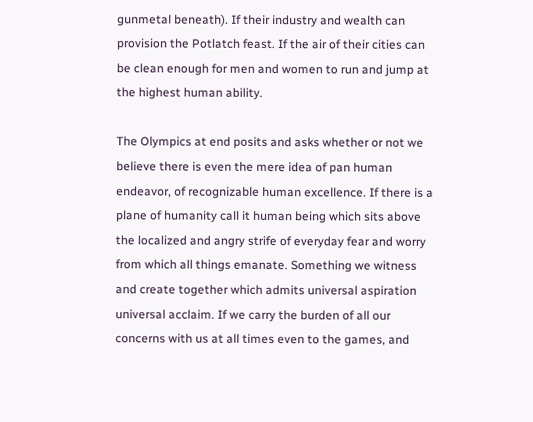gunmetal beneath). If their industry and wealth can provision the Potlatch feast. If the air of their cities can be clean enough for men and women to run and jump at the highest human ability.

The Olympics at end posits and asks whether or not we believe there is even the mere idea of pan human endeavor, of recognizable human excellence. If there is a plane of humanity call it human being which sits above the localized and angry strife of everyday fear and worry from which all things emanate. Something we witness and create together which admits universal aspiration universal acclaim. If we carry the burden of all our concerns with us at all times even to the games, and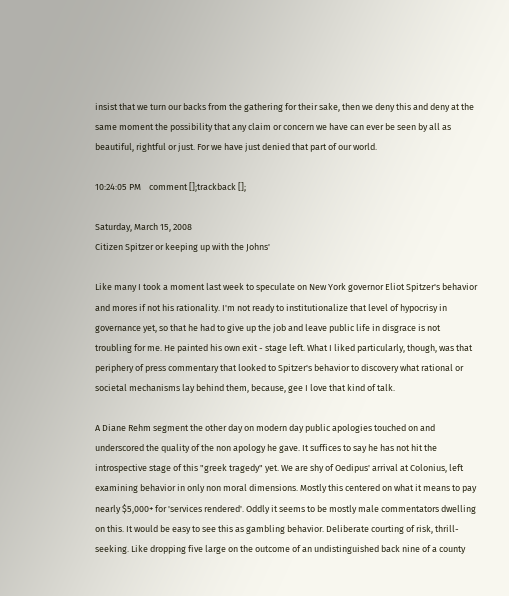insist that we turn our backs from the gathering for their sake, then we deny this and deny at the same moment the possibility that any claim or concern we have can ever be seen by all as beautiful, rightful or just. For we have just denied that part of our world.

10:24:05 PM    comment [];trackback [];

Saturday, March 15, 2008
Citizen Spitzer or keeping up with the Johns'

Like many I took a moment last week to speculate on New York governor Eliot Spitzer's behavior and mores if not his rationality. I'm not ready to institutionalize that level of hypocrisy in governance yet, so that he had to give up the job and leave public life in disgrace is not troubling for me. He painted his own exit - stage left. What I liked particularly, though, was that periphery of press commentary that looked to Spitzer's behavior to discovery what rational or societal mechanisms lay behind them, because, gee I love that kind of talk.

A Diane Rehm segment the other day on modern day public apologies touched on and underscored the quality of the non apology he gave. It suffices to say he has not hit the introspective stage of this "greek tragedy" yet. We are shy of Oedipus' arrival at Colonius, left examining behavior in only non moral dimensions. Mostly this centered on what it means to pay nearly $5,000+ for 'services rendered'. Oddly it seems to be mostly male commentators dwelling on this. It would be easy to see this as gambling behavior. Deliberate courting of risk, thrill-seeking. Like dropping five large on the outcome of an undistinguished back nine of a county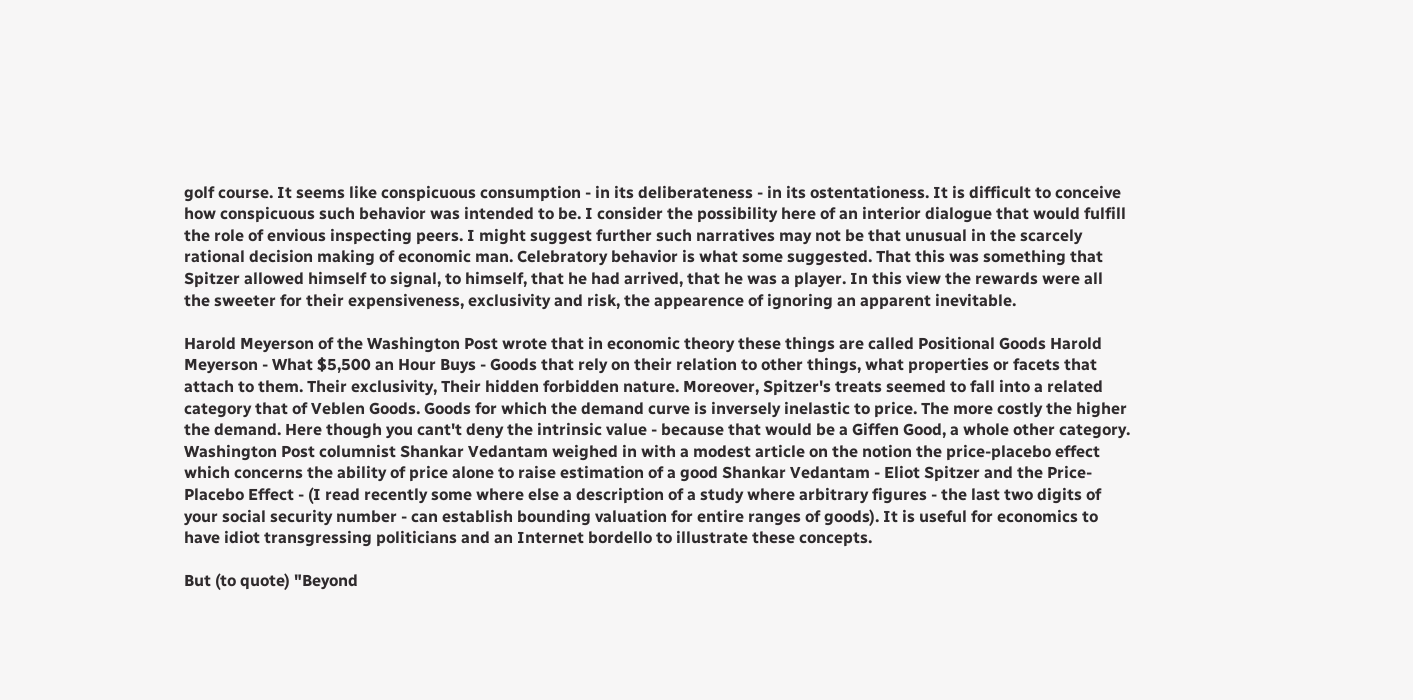golf course. It seems like conspicuous consumption - in its deliberateness - in its ostentationess. It is difficult to conceive how conspicuous such behavior was intended to be. I consider the possibility here of an interior dialogue that would fulfill the role of envious inspecting peers. I might suggest further such narratives may not be that unusual in the scarcely rational decision making of economic man. Celebratory behavior is what some suggested. That this was something that Spitzer allowed himself to signal, to himself, that he had arrived, that he was a player. In this view the rewards were all the sweeter for their expensiveness, exclusivity and risk, the appearence of ignoring an apparent inevitable.

Harold Meyerson of the Washington Post wrote that in economic theory these things are called Positional Goods Harold Meyerson - What $5,500 an Hour Buys - Goods that rely on their relation to other things, what properties or facets that attach to them. Their exclusivity, Their hidden forbidden nature. Moreover, Spitzer's treats seemed to fall into a related category that of Veblen Goods. Goods for which the demand curve is inversely inelastic to price. The more costly the higher the demand. Here though you cant't deny the intrinsic value - because that would be a Giffen Good, a whole other category. Washington Post columnist Shankar Vedantam weighed in with a modest article on the notion the price-placebo effect which concerns the ability of price alone to raise estimation of a good Shankar Vedantam - Eliot Spitzer and the Price-Placebo Effect - (I read recently some where else a description of a study where arbitrary figures - the last two digits of your social security number - can establish bounding valuation for entire ranges of goods). It is useful for economics to have idiot transgressing politicians and an Internet bordello to illustrate these concepts.

But (to quote) "Beyond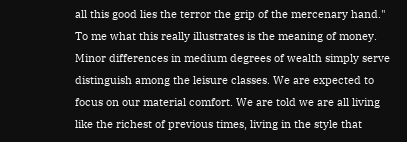all this good lies the terror the grip of the mercenary hand." To me what this really illustrates is the meaning of money. Minor differences in medium degrees of wealth simply serve distinguish among the leisure classes. We are expected to focus on our material comfort. We are told we are all living like the richest of previous times, living in the style that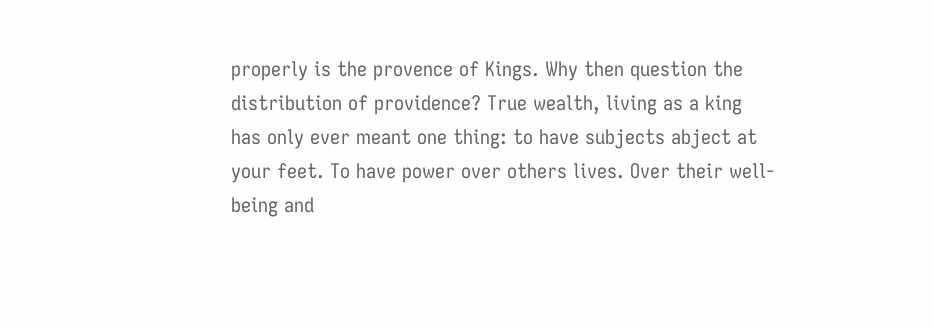properly is the provence of Kings. Why then question the distribution of providence? True wealth, living as a king has only ever meant one thing: to have subjects abject at your feet. To have power over others lives. Over their well-being and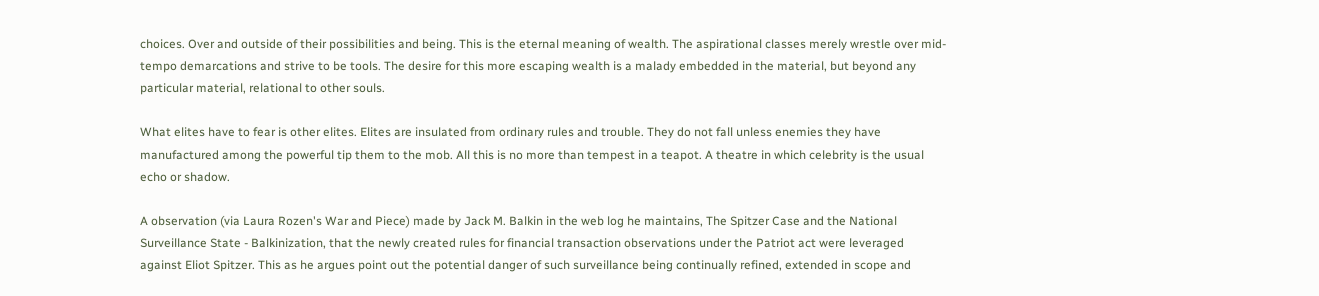choices. Over and outside of their possibilities and being. This is the eternal meaning of wealth. The aspirational classes merely wrestle over mid-tempo demarcations and strive to be tools. The desire for this more escaping wealth is a malady embedded in the material, but beyond any particular material, relational to other souls.

What elites have to fear is other elites. Elites are insulated from ordinary rules and trouble. They do not fall unless enemies they have manufactured among the powerful tip them to the mob. All this is no more than tempest in a teapot. A theatre in which celebrity is the usual echo or shadow.

A observation (via Laura Rozen's War and Piece) made by Jack M. Balkin in the web log he maintains, The Spitzer Case and the National Surveillance State - Balkinization, that the newly created rules for financial transaction observations under the Patriot act were leveraged against Eliot Spitzer. This as he argues point out the potential danger of such surveillance being continually refined, extended in scope and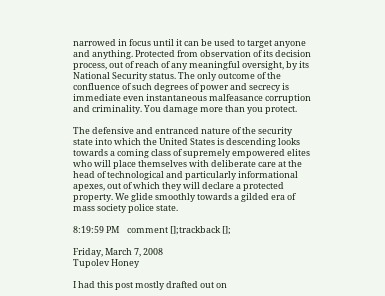narrowed in focus until it can be used to target anyone and anything. Protected from observation of its decision process, out of reach of any meaningful oversight, by its National Security status. The only outcome of the confluence of such degrees of power and secrecy is immediate even instantaneous malfeasance corruption and criminality. You damage more than you protect.

The defensive and entranced nature of the security state into which the United States is descending looks towards a coming class of supremely empowered elites who will place themselves with deliberate care at the head of technological and particularly informational apexes, out of which they will declare a protected property. We glide smoothly towards a gilded era of mass society police state.

8:19:59 PM    comment [];trackback [];

Friday, March 7, 2008
Tupolev Honey

I had this post mostly drafted out on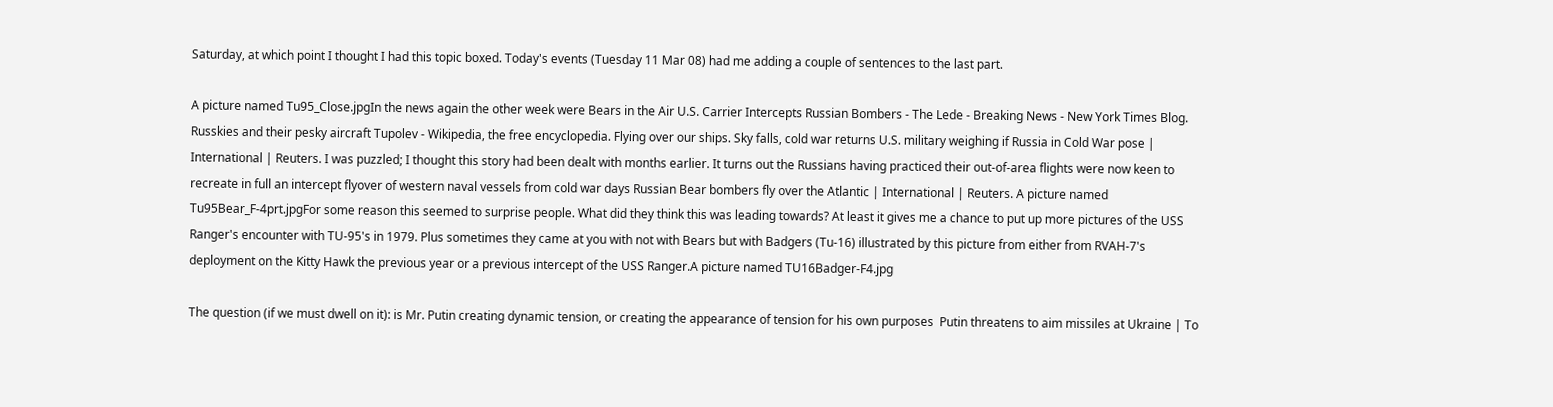Saturday, at which point I thought I had this topic boxed. Today's events (Tuesday 11 Mar 08) had me adding a couple of sentences to the last part.

A picture named Tu95_Close.jpgIn the news again the other week were Bears in the Air U.S. Carrier Intercepts Russian Bombers - The Lede - Breaking News - New York Times Blog. Russkies and their pesky aircraft Tupolev - Wikipedia, the free encyclopedia. Flying over our ships. Sky falls, cold war returns U.S. military weighing if Russia in Cold War pose | International | Reuters. I was puzzled; I thought this story had been dealt with months earlier. It turns out the Russians having practiced their out-of-area flights were now keen to recreate in full an intercept flyover of western naval vessels from cold war days Russian Bear bombers fly over the Atlantic | International | Reuters. A picture named Tu95Bear_F-4prt.jpgFor some reason this seemed to surprise people. What did they think this was leading towards? At least it gives me a chance to put up more pictures of the USS Ranger's encounter with TU-95's in 1979. Plus sometimes they came at you with not with Bears but with Badgers (Tu-16) illustrated by this picture from either from RVAH-7's deployment on the Kitty Hawk the previous year or a previous intercept of the USS Ranger.A picture named TU16Badger-F4.jpg

The question (if we must dwell on it): is Mr. Putin creating dynamic tension, or creating the appearance of tension for his own purposes  Putin threatens to aim missiles at Ukraine | To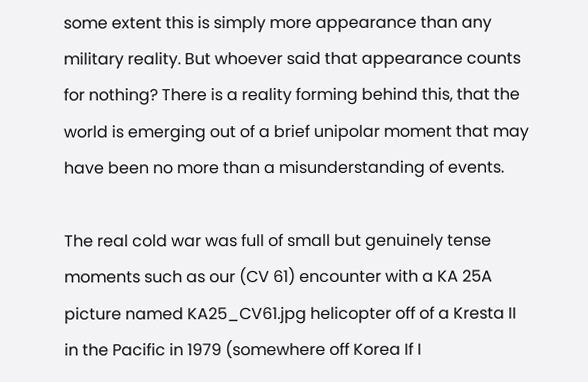some extent this is simply more appearance than any military reality. But whoever said that appearance counts for nothing? There is a reality forming behind this, that the world is emerging out of a brief unipolar moment that may have been no more than a misunderstanding of events.

The real cold war was full of small but genuinely tense moments such as our (CV 61) encounter with a KA 25A picture named KA25_CV61.jpg helicopter off of a Kresta II in the Pacific in 1979 (somewhere off Korea If I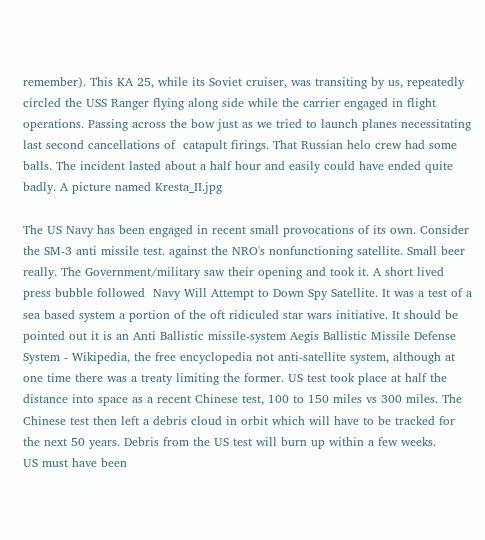remember). This KA 25, while its Soviet cruiser, was transiting by us, repeatedly circled the USS Ranger flying along side while the carrier engaged in flight operations. Passing across the bow just as we tried to launch planes necessitating last second cancellations of  catapult firings. That Russian helo crew had some balls. The incident lasted about a half hour and easily could have ended quite badly. A picture named Kresta_II.jpg

The US Navy has been engaged in recent small provocations of its own. Consider the SM-3 anti missile test. against the NRO's nonfunctioning satellite. Small beer really. The Government/military saw their opening and took it. A short lived press bubble followed  Navy Will Attempt to Down Spy Satellite. It was a test of a sea based system a portion of the oft ridiculed star wars initiative. It should be pointed out it is an Anti Ballistic missile-system Aegis Ballistic Missile Defense System - Wikipedia, the free encyclopedia not anti-satellite system, although at one time there was a treaty limiting the former. US test took place at half the distance into space as a recent Chinese test, 100 to 150 miles vs 300 miles. The Chinese test then left a debris cloud in orbit which will have to be tracked for the next 50 years. Debris from the US test will burn up within a few weeks.
US must have been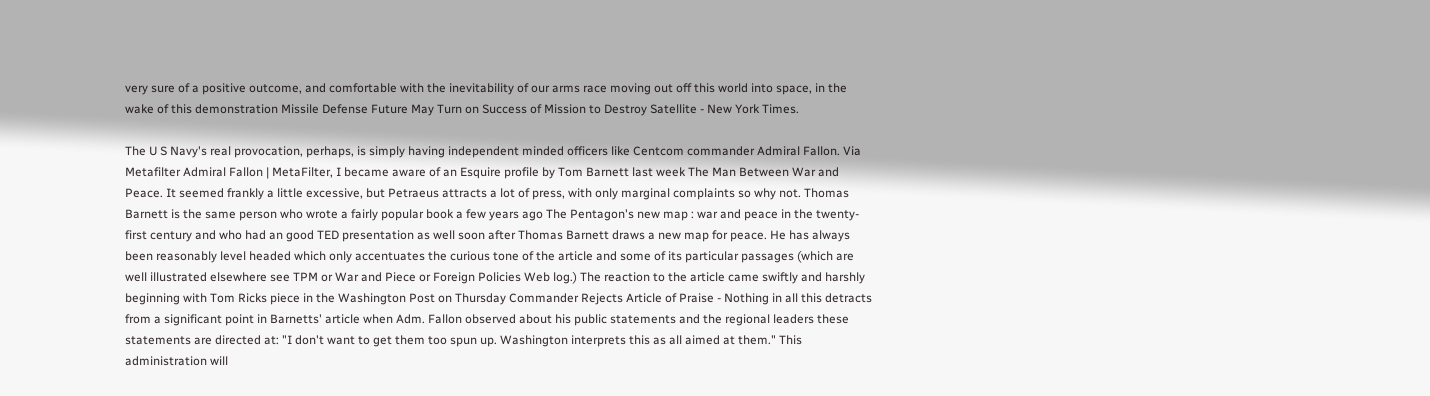very sure of a positive outcome, and comfortable with the inevitability of our arms race moving out off this world into space, in the wake of this demonstration Missile Defense Future May Turn on Success of Mission to Destroy Satellite - New York Times.

The U S Navy's real provocation, perhaps, is simply having independent minded officers like Centcom commander Admiral Fallon. Via Metafilter Admiral Fallon | MetaFilter, I became aware of an Esquire profile by Tom Barnett last week The Man Between War and Peace. It seemed frankly a little excessive, but Petraeus attracts a lot of press, with only marginal complaints so why not. Thomas Barnett is the same person who wrote a fairly popular book a few years ago The Pentagon's new map : war and peace in the twenty-first century and who had an good TED presentation as well soon after Thomas Barnett draws a new map for peace. He has always been reasonably level headed which only accentuates the curious tone of the article and some of its particular passages (which are well illustrated elsewhere see TPM or War and Piece or Foreign Policies Web log.) The reaction to the article came swiftly and harshly beginning with Tom Ricks piece in the Washington Post on Thursday Commander Rejects Article of Praise - Nothing in all this detracts from a significant point in Barnetts' article when Adm. Fallon observed about his public statements and the regional leaders these statements are directed at: "I don't want to get them too spun up. Washington interprets this as all aimed at them." This administration will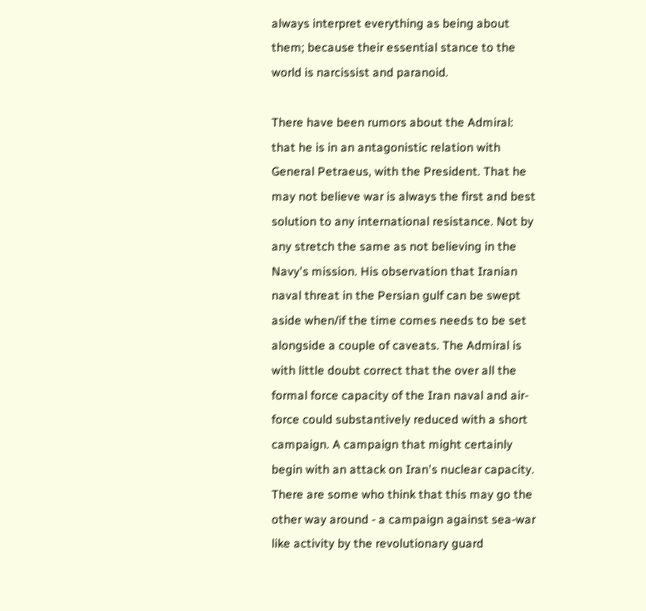always interpret everything as being about them; because their essential stance to the world is narcissist and paranoid.

There have been rumors about the Admiral: that he is in an antagonistic relation with General Petraeus, with the President. That he may not believe war is always the first and best solution to any international resistance. Not by any stretch the same as not believing in the Navy's mission. His observation that Iranian naval threat in the Persian gulf can be swept aside when/if the time comes needs to be set alongside a couple of caveats. The Admiral is with little doubt correct that the over all the formal force capacity of the Iran naval and air-force could substantively reduced with a short campaign. A campaign that might certainly begin with an attack on Iran's nuclear capacity. There are some who think that this may go the other way around - a campaign against sea-war like activity by the revolutionary guard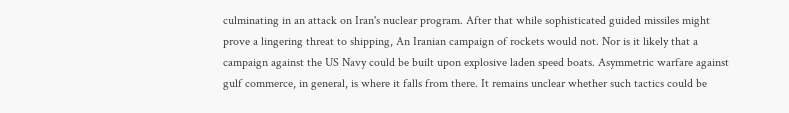culminating in an attack on Iran's nuclear program. After that while sophisticated guided missiles might prove a lingering threat to shipping, An Iranian campaign of rockets would not. Nor is it likely that a campaign against the US Navy could be built upon explosive laden speed boats. Asymmetric warfare against gulf commerce, in general, is where it falls from there. It remains unclear whether such tactics could be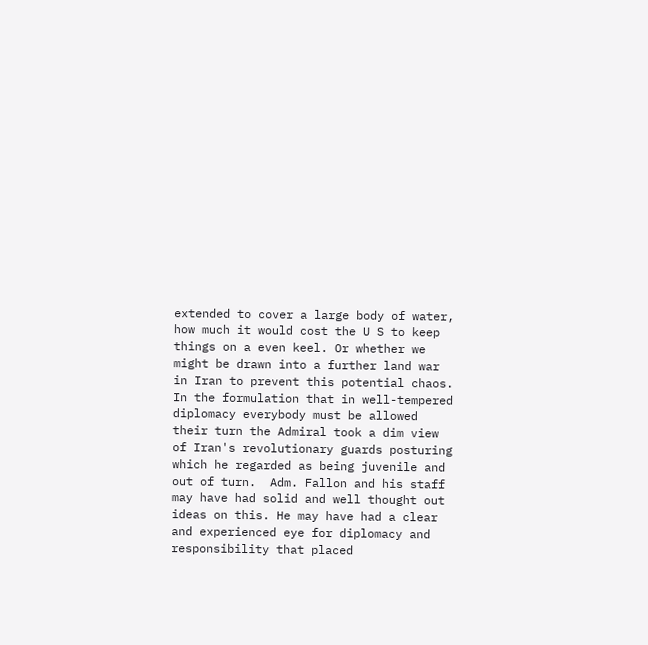extended to cover a large body of water, how much it would cost the U S to keep things on a even keel. Or whether we might be drawn into a further land war in Iran to prevent this potential chaos. In the formulation that in well-tempered diplomacy everybody must be allowed their turn the Admiral took a dim view of Iran's revolutionary guards posturing which he regarded as being juvenile and out of turn.  Adm. Fallon and his staff may have had solid and well thought out ideas on this. He may have had a clear and experienced eye for diplomacy and responsibility that placed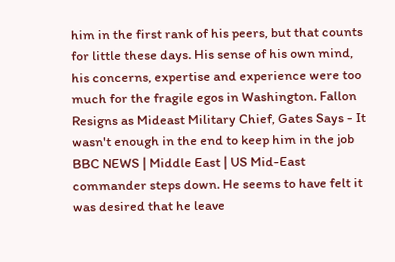him in the first rank of his peers, but that counts for little these days. His sense of his own mind, his concerns, expertise and experience were too much for the fragile egos in Washington. Fallon Resigns as Mideast Military Chief, Gates Says - It wasn't enough in the end to keep him in the job BBC NEWS | Middle East | US Mid-East commander steps down. He seems to have felt it was desired that he leave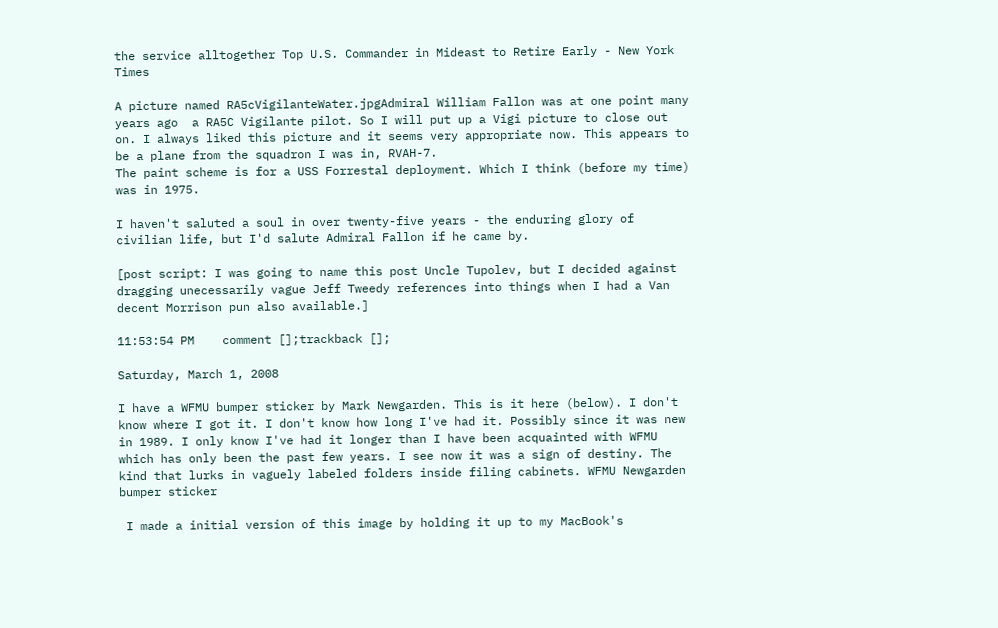the service alltogether Top U.S. Commander in Mideast to Retire Early - New York Times

A picture named RA5cVigilanteWater.jpgAdmiral William Fallon was at one point many years ago  a RA5C Vigilante pilot. So I will put up a Vigi picture to close out on. I always liked this picture and it seems very appropriate now. This appears to be a plane from the squadron I was in, RVAH-7.
The paint scheme is for a USS Forrestal deployment. Which I think (before my time) was in 1975.

I haven't saluted a soul in over twenty-five years - the enduring glory of civilian life, but I'd salute Admiral Fallon if he came by.

[post script: I was going to name this post Uncle Tupolev, but I decided against dragging unecessarily vague Jeff Tweedy references into things when I had a Van decent Morrison pun also available.]

11:53:54 PM    comment [];trackback [];

Saturday, March 1, 2008

I have a WFMU bumper sticker by Mark Newgarden. This is it here (below). I don't know where I got it. I don't know how long I've had it. Possibly since it was new in 1989. I only know I've had it longer than I have been acquainted with WFMU which has only been the past few years. I see now it was a sign of destiny. The kind that lurks in vaguely labeled folders inside filing cabinets. WFMU Newgarden bumper sticker

 I made a initial version of this image by holding it up to my MacBook's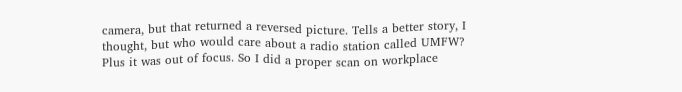camera, but that returned a reversed picture. Tells a better story, I thought, but who would care about a radio station called UMFW? Plus it was out of focus. So I did a proper scan on workplace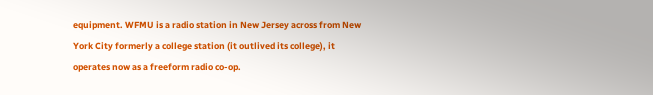equipment. WFMU is a radio station in New Jersey across from New York City formerly a college station (it outlived its college), it operates now as a freeform radio co-op.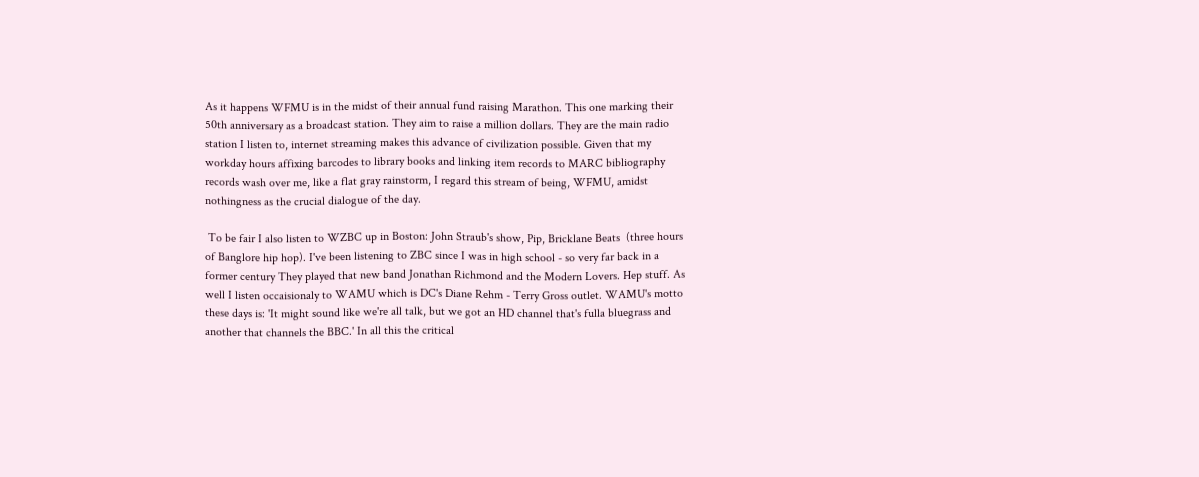As it happens WFMU is in the midst of their annual fund raising Marathon. This one marking their 50th anniversary as a broadcast station. They aim to raise a million dollars. They are the main radio station I listen to, internet streaming makes this advance of civilization possible. Given that my workday hours affixing barcodes to library books and linking item records to MARC bibliography records wash over me, like a flat gray rainstorm, I regard this stream of being, WFMU, amidst nothingness as the crucial dialogue of the day.

 To be fair I also listen to WZBC up in Boston: John Straub's show, Pip, Bricklane Beats  (three hours of Banglore hip hop). I've been listening to ZBC since I was in high school - so very far back in a former century They played that new band Jonathan Richmond and the Modern Lovers. Hep stuff. As well I listen occaisionaly to WAMU which is DC's Diane Rehm - Terry Gross outlet. WAMU's motto these days is: 'It might sound like we're all talk, but we got an HD channel that's fulla bluegrass and another that channels the BBC.' In all this the critical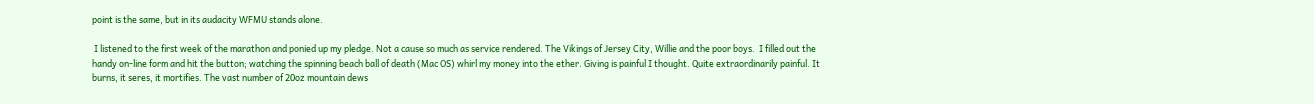point is the same, but in its audacity WFMU stands alone.

 I listened to the first week of the marathon and ponied up my pledge. Not a cause so much as service rendered. The Vikings of Jersey City, Willie and the poor boys.  I filled out the handy on-line form and hit the button; watching the spinning beach ball of death (Mac OS) whirl my money into the ether. Giving is painful I thought. Quite extraordinarily painful. It burns, it seres, it mortifies. The vast number of 20oz mountain dews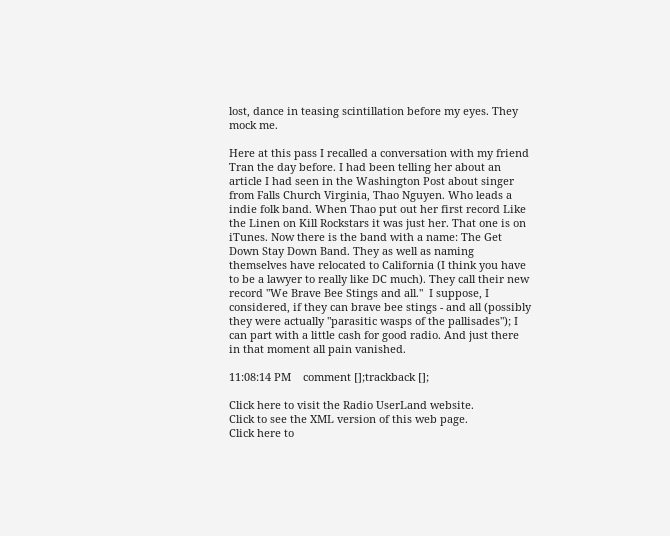lost, dance in teasing scintillation before my eyes. They mock me.

Here at this pass I recalled a conversation with my friend Tran the day before. I had been telling her about an article I had seen in the Washington Post about singer from Falls Church Virginia, Thao Nguyen. Who leads a indie folk band. When Thao put out her first record Like the Linen on Kill Rockstars it was just her. That one is on iTunes. Now there is the band with a name: The Get Down Stay Down Band. They as well as naming themselves have relocated to California (I think you have to be a lawyer to really like DC much). They call their new record "We Brave Bee Stings and all."  I suppose, I considered, if they can brave bee stings - and all (possibly they were actually "parasitic wasps of the pallisades"); I can part with a little cash for good radio. And just there in that moment all pain vanished.

11:08:14 PM    comment [];trackback [];

Click here to visit the Radio UserLand website.
Click to see the XML version of this web page.
Click here to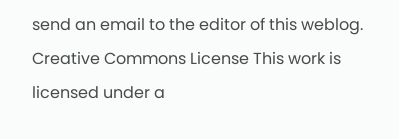send an email to the editor of this weblog.
Creative Commons License This work is licensed under a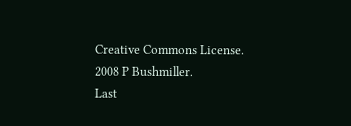Creative Commons License.
2008 P Bushmiller.
Last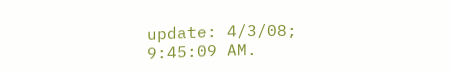update: 4/3/08; 9:45:09 AM.